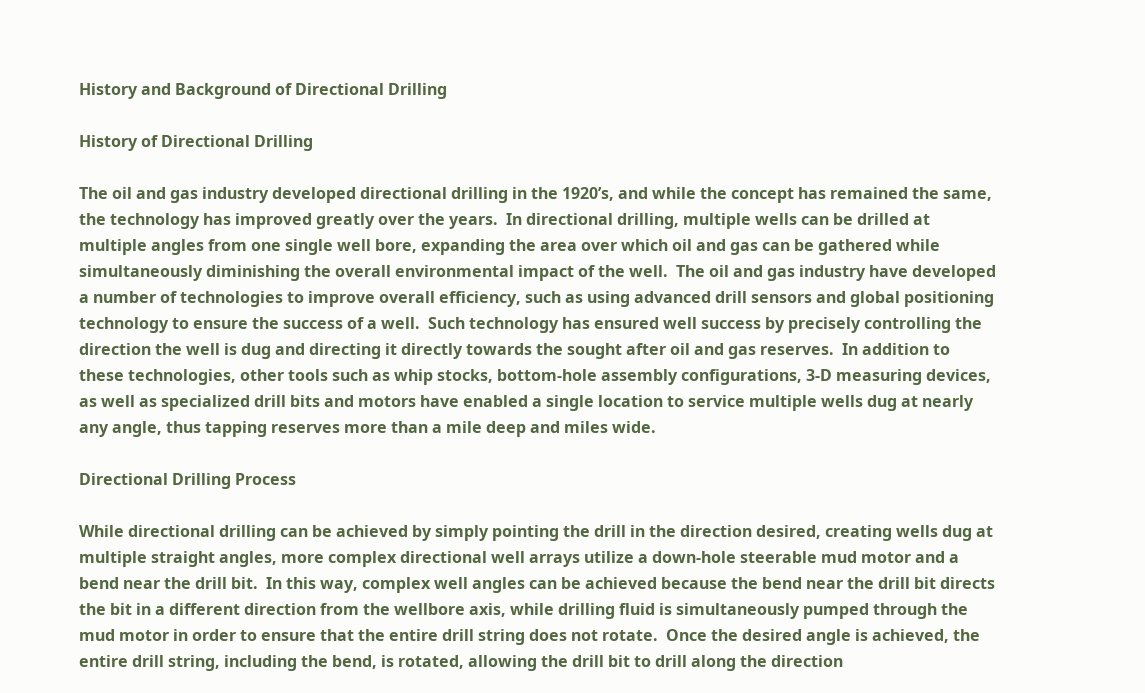History and Background of Directional Drilling

History of Directional Drilling

The oil and gas industry developed directional drilling in the 1920’s, and while the concept has remained the same, the technology has improved greatly over the years.  In directional drilling, multiple wells can be drilled at multiple angles from one single well bore, expanding the area over which oil and gas can be gathered while simultaneously diminishing the overall environmental impact of the well.  The oil and gas industry have developed a number of technologies to improve overall efficiency, such as using advanced drill sensors and global positioning technology to ensure the success of a well.  Such technology has ensured well success by precisely controlling the direction the well is dug and directing it directly towards the sought after oil and gas reserves.  In addition to these technologies, other tools such as whip stocks, bottom-hole assembly configurations, 3-D measuring devices, as well as specialized drill bits and motors have enabled a single location to service multiple wells dug at nearly any angle, thus tapping reserves more than a mile deep and miles wide.

Directional Drilling Process

While directional drilling can be achieved by simply pointing the drill in the direction desired, creating wells dug at multiple straight angles, more complex directional well arrays utilize a down-hole steerable mud motor and a bend near the drill bit.  In this way, complex well angles can be achieved because the bend near the drill bit directs the bit in a different direction from the wellbore axis, while drilling fluid is simultaneously pumped through the mud motor in order to ensure that the entire drill string does not rotate.  Once the desired angle is achieved, the entire drill string, including the bend, is rotated, allowing the drill bit to drill along the direction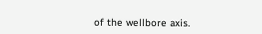of the wellbore axis.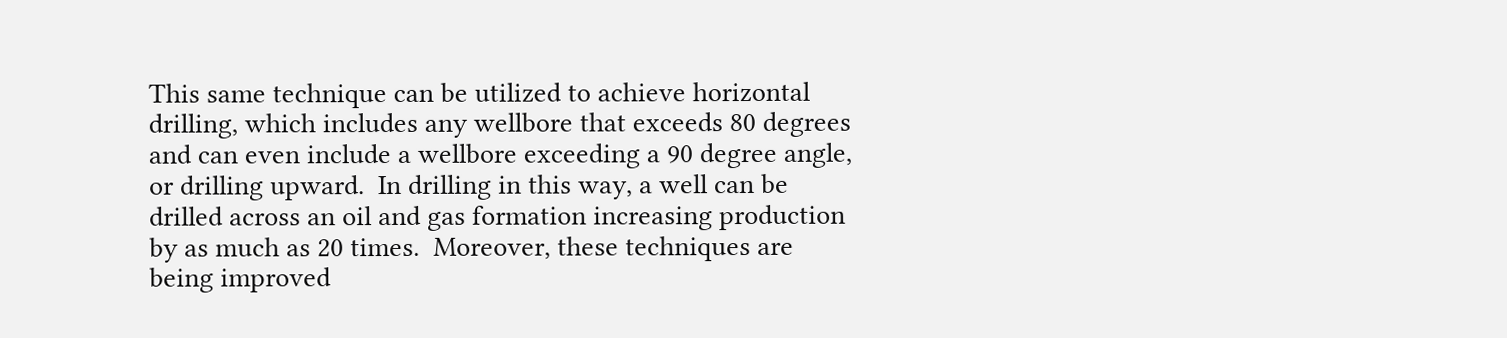This same technique can be utilized to achieve horizontal drilling, which includes any wellbore that exceeds 80 degrees and can even include a wellbore exceeding a 90 degree angle, or drilling upward.  In drilling in this way, a well can be drilled across an oil and gas formation increasing production by as much as 20 times.  Moreover, these techniques are being improved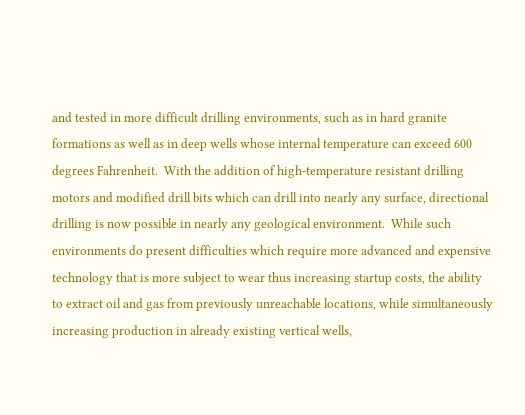and tested in more difficult drilling environments, such as in hard granite formations as well as in deep wells whose internal temperature can exceed 600 degrees Fahrenheit.  With the addition of high-temperature resistant drilling motors and modified drill bits which can drill into nearly any surface, directional drilling is now possible in nearly any geological environment.  While such environments do present difficulties which require more advanced and expensive technology that is more subject to wear thus increasing startup costs, the ability to extract oil and gas from previously unreachable locations, while simultaneously increasing production in already existing vertical wells,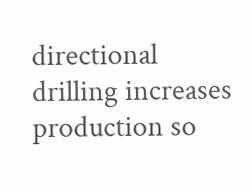directional drilling increases production so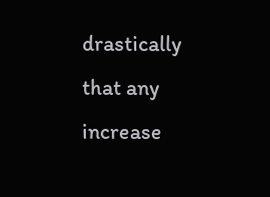drastically that any increase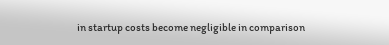in startup costs become negligible in comparison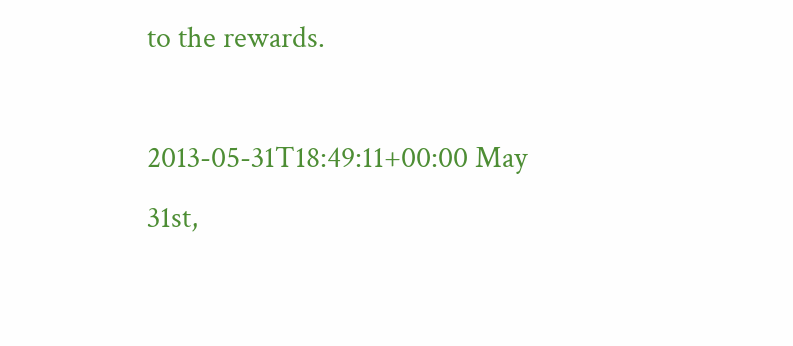to the rewards.

2013-05-31T18:49:11+00:00 May 31st,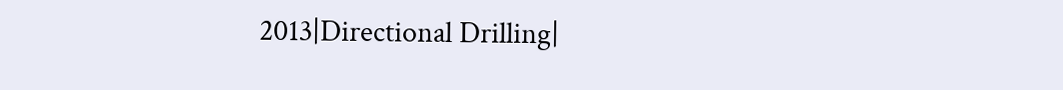2013|Directional Drilling|